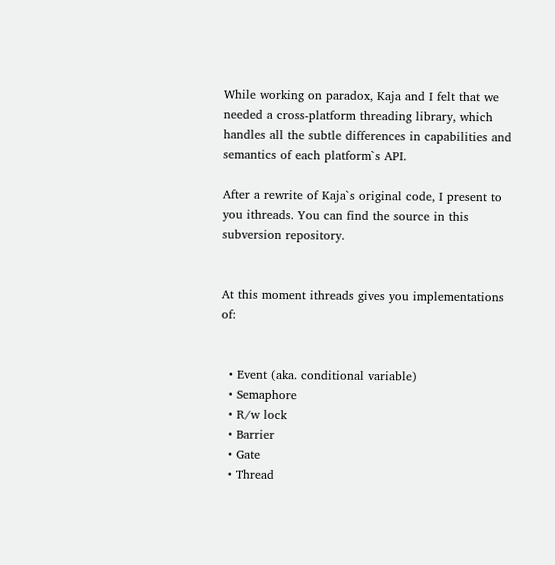While working on paradox, Kaja and I felt that we needed a cross-platform threading library, which handles all the subtle differences in capabilities and semantics of each platform`s API.

After a rewrite of Kaja`s original code, I present to you ithreads. You can find the source in this subversion repository.


At this moment ithreads gives you implementations of:


  • Event (aka. conditional variable)
  • Semaphore
  • R/w lock
  • Barrier
  • Gate
  • Thread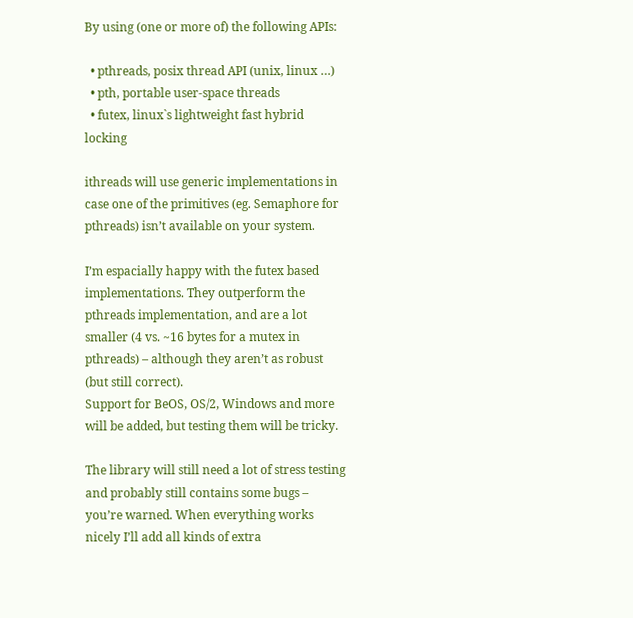By using (one or more of) the following APIs:

  • pthreads, posix thread API (unix, linux …)
  • pth, portable user-space threads
  • futex, linux`s lightweight fast hybrid locking

ithreads will use generic implementations in case one of the primitives (eg. Semaphore for pthreads) isn’t available on your system.

I’m espacially happy with the futex based implementations. They outperform the pthreads implementation, and are a lot smaller (4 vs. ~16 bytes for a mutex in pthreads) – although they aren’t as robust (but still correct).
Support for BeOS, OS/2, Windows and more will be added, but testing them will be tricky.

The library will still need a lot of stress testing and probably still contains some bugs – you’re warned. When everything works nicely I’ll add all kinds of extra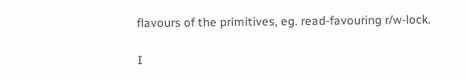flavours of the primitives, eg. read-favouring r/w-lock.

I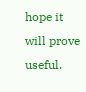hope it will prove useful.